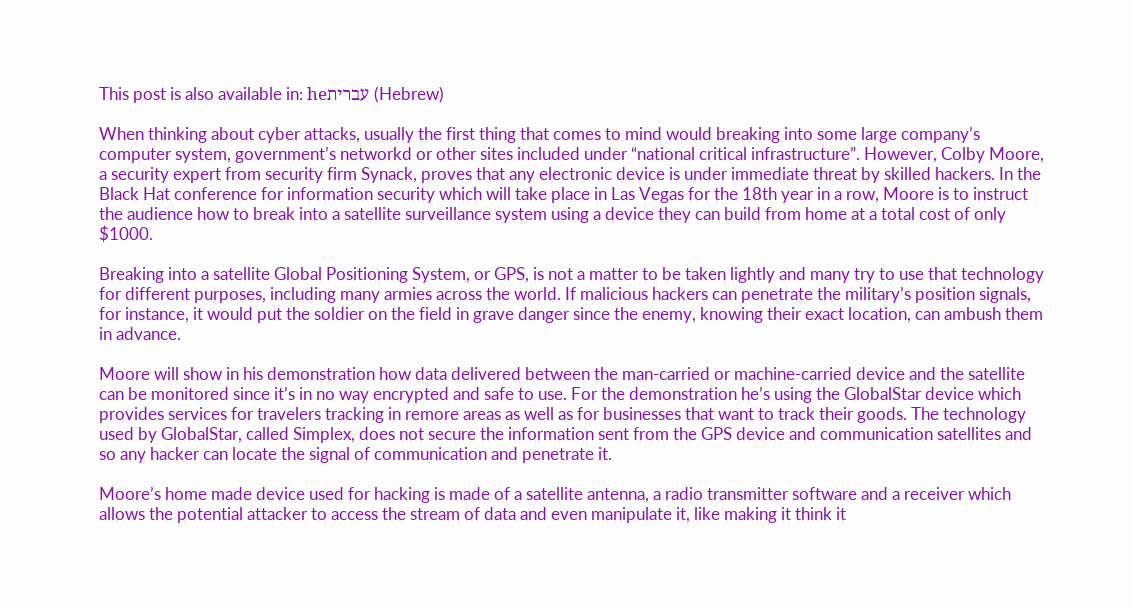This post is also available in: heעברית (Hebrew)

When thinking about cyber attacks, usually the first thing that comes to mind would breaking into some large company’s computer system, government’s networkd or other sites included under “national critical infrastructure”. However, Colby Moore, a security expert from security firm Synack, proves that any electronic device is under immediate threat by skilled hackers. In the Black Hat conference for information security which will take place in Las Vegas for the 18th year in a row, Moore is to instruct the audience how to break into a satellite surveillance system using a device they can build from home at a total cost of only $1000.

Breaking into a satellite Global Positioning System, or GPS, is not a matter to be taken lightly and many try to use that technology for different purposes, including many armies across the world. If malicious hackers can penetrate the military’s position signals, for instance, it would put the soldier on the field in grave danger since the enemy, knowing their exact location, can ambush them in advance.

Moore will show in his demonstration how data delivered between the man-carried or machine-carried device and the satellite can be monitored since it’s in no way encrypted and safe to use. For the demonstration he’s using the GlobalStar device which provides services for travelers tracking in remore areas as well as for businesses that want to track their goods. The technology used by GlobalStar, called Simplex, does not secure the information sent from the GPS device and communication satellites and so any hacker can locate the signal of communication and penetrate it.

Moore’s home made device used for hacking is made of a satellite antenna, a radio transmitter software and a receiver which allows the potential attacker to access the stream of data and even manipulate it, like making it think it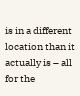is in a different location than it actually is – all for the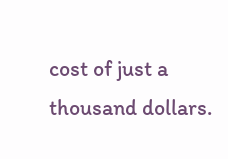cost of just a thousand dollars.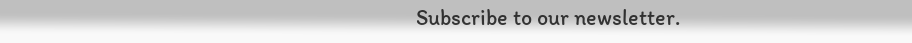Subscribe to our newsletter.